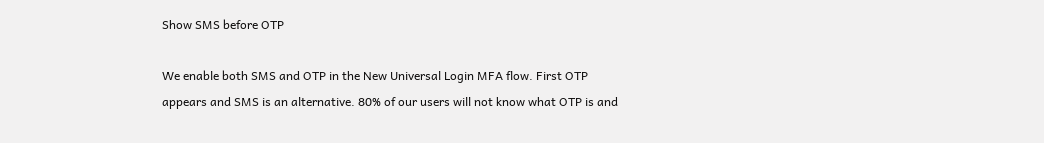Show SMS before OTP

We enable both SMS and OTP in the New Universal Login MFA flow. First OTP appears and SMS is an alternative. 80% of our users will not know what OTP is and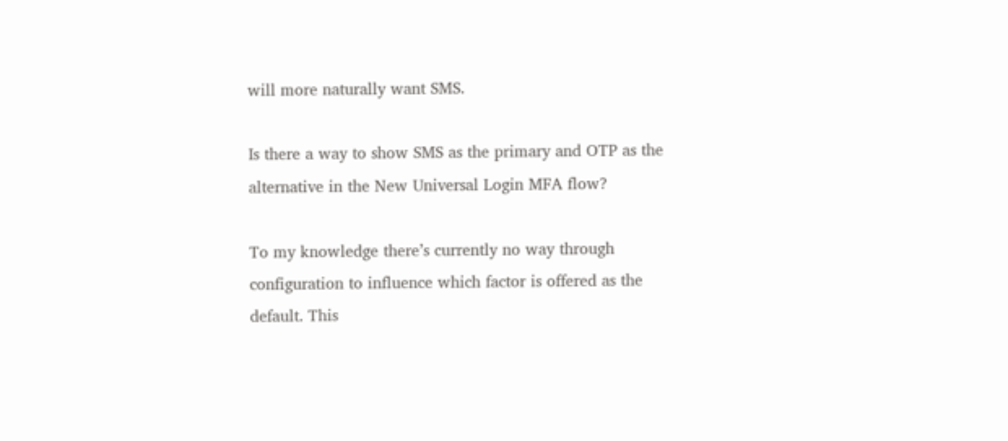will more naturally want SMS.

Is there a way to show SMS as the primary and OTP as the alternative in the New Universal Login MFA flow?

To my knowledge there’s currently no way through configuration to influence which factor is offered as the default. This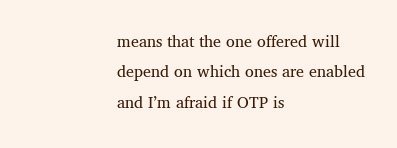means that the one offered will depend on which ones are enabled and I’m afraid if OTP is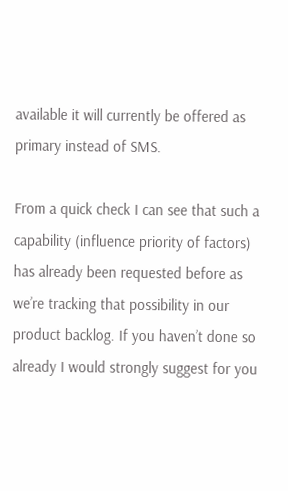available it will currently be offered as primary instead of SMS.

From a quick check I can see that such a capability (influence priority of factors) has already been requested before as we’re tracking that possibility in our product backlog. If you haven’t done so already I would strongly suggest for you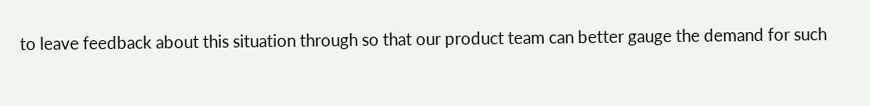to leave feedback about this situation through so that our product team can better gauge the demand for such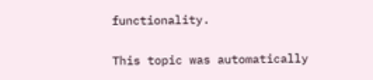functionality.

This topic was automatically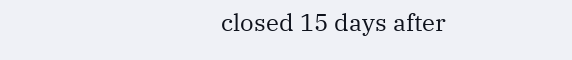closed 15 days after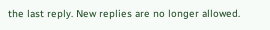the last reply. New replies are no longer allowed.